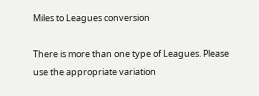Miles to Leagues conversion

There is more than one type of Leagues. Please use the appropriate variation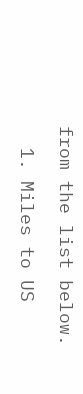from the list below.

  1. Miles to US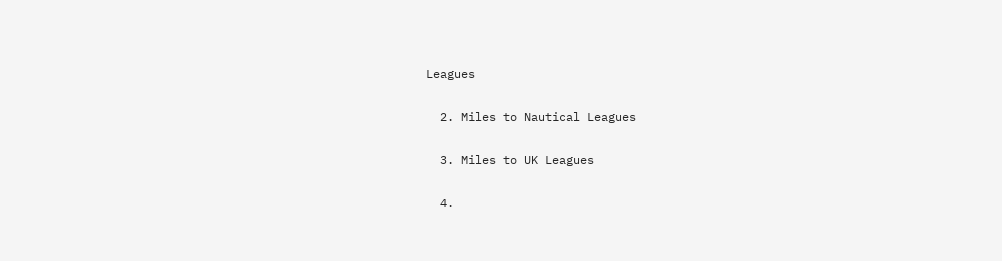Leagues

  2. Miles to Nautical Leagues

  3. Miles to UK Leagues

  4.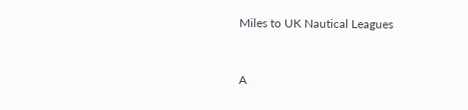Miles to UK Nautical Leagues


A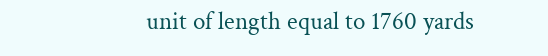unit of length equal to 1760 yards